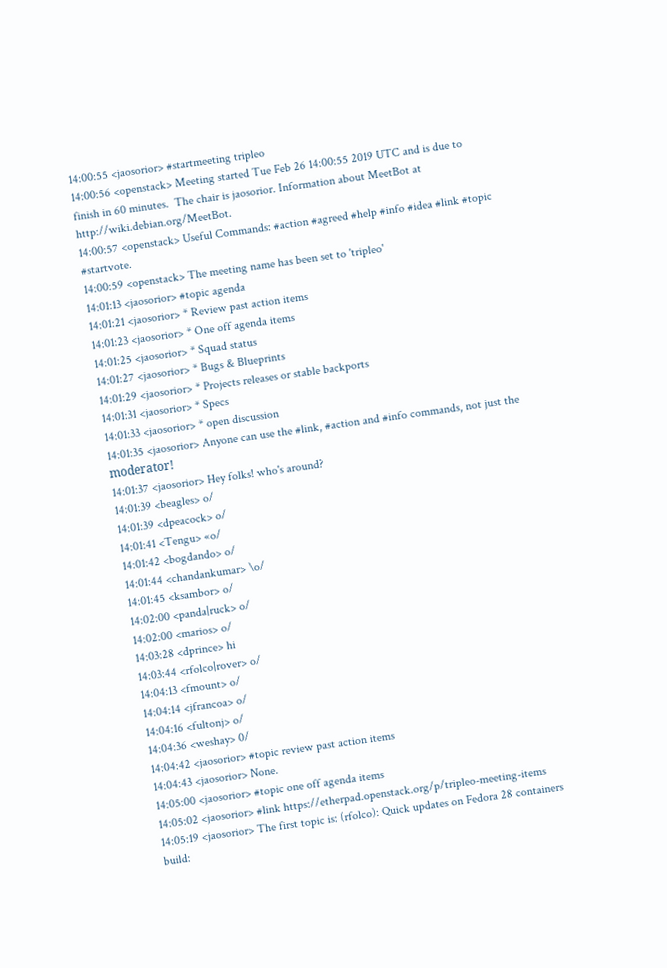14:00:55 <jaosorior> #startmeeting tripleo
14:00:56 <openstack> Meeting started Tue Feb 26 14:00:55 2019 UTC and is due to finish in 60 minutes.  The chair is jaosorior. Information about MeetBot at http://wiki.debian.org/MeetBot.
14:00:57 <openstack> Useful Commands: #action #agreed #help #info #idea #link #topic #startvote.
14:00:59 <openstack> The meeting name has been set to 'tripleo'
14:01:13 <jaosorior> #topic agenda
14:01:21 <jaosorior> * Review past action items
14:01:23 <jaosorior> * One off agenda items
14:01:25 <jaosorior> * Squad status
14:01:27 <jaosorior> * Bugs & Blueprints
14:01:29 <jaosorior> * Projects releases or stable backports
14:01:31 <jaosorior> * Specs
14:01:33 <jaosorior> * open discussion
14:01:35 <jaosorior> Anyone can use the #link, #action and #info commands, not just the moderatorǃ
14:01:37 <jaosorior> Hey folks! who's around?
14:01:39 <beagles> o/
14:01:39 <dpeacock> o/
14:01:41 <Tengu> «o/
14:01:42 <bogdando> o/
14:01:44 <chandankumar> \o/
14:01:45 <ksambor> o/
14:02:00 <panda|ruck> o/
14:02:00 <marios> o/
14:03:28 <dprince> hi
14:03:44 <rfolco|rover> o/
14:04:13 <fmount> o/
14:04:14 <jfrancoa> o/
14:04:16 <fultonj> o/
14:04:36 <weshay> 0/
14:04:42 <jaosorior> #topic review past action items
14:04:43 <jaosorior> None.
14:05:00 <jaosorior> #topic one off agenda items
14:05:02 <jaosorior> #link https://etherpad.openstack.org/p/tripleo-meeting-items
14:05:19 <jaosorior> The first topic is: (rfolco): Quick updates on Fedora 28 containers build: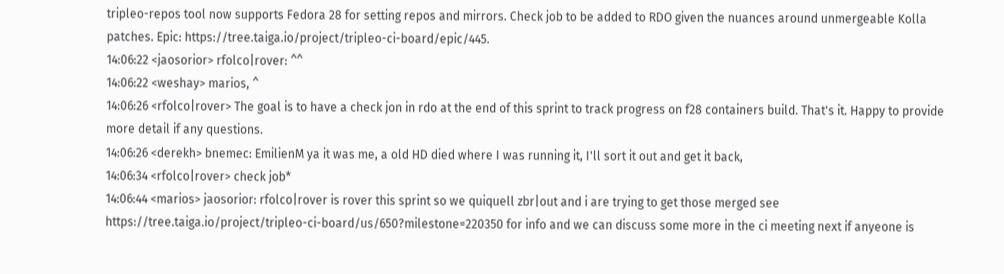tripleo-repos tool now supports Fedora 28 for setting repos and mirrors. Check job to be added to RDO given the nuances around unmergeable Kolla patches. Epic: https://tree.taiga.io/project/tripleo-ci-board/epic/445.
14:06:22 <jaosorior> rfolco|rover: ^^
14:06:22 <weshay> marios, ^
14:06:26 <rfolco|rover> The goal is to have a check jon in rdo at the end of this sprint to track progress on f28 containers build. That's it. Happy to provide more detail if any questions.
14:06:26 <derekh> bnemec: EmilienM ya it was me, a old HD died where I was running it, I'll sort it out and get it back,
14:06:34 <rfolco|rover> check job*
14:06:44 <marios> jaosorior: rfolco|rover is rover this sprint so we quiquell zbr|out and i are trying to get those merged see https://tree.taiga.io/project/tripleo-ci-board/us/650?milestone=220350 for info and we can discuss some more in the ci meeting next if anyeone is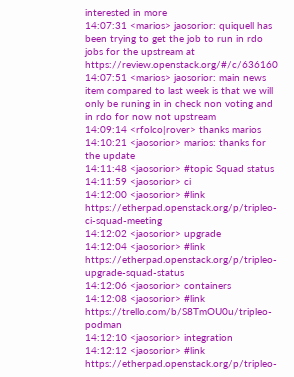interested in more
14:07:31 <marios> jaosorior: quiquell has been trying to get the job to run in rdo jobs for the upstream at https://review.openstack.org/#/c/636160
14:07:51 <marios> jaosorior: main news item compared to last week is that we will only be runing in in check non voting and in rdo for now not upstream
14:09:14 <rfolco|rover> thanks marios
14:10:21 <jaosorior> marios: thanks for the update
14:11:48 <jaosorior> #topic Squad status
14:11:59 <jaosorior> ci
14:12:00 <jaosorior> #link https://etherpad.openstack.org/p/tripleo-ci-squad-meeting
14:12:02 <jaosorior> upgrade
14:12:04 <jaosorior> #link https://etherpad.openstack.org/p/tripleo-upgrade-squad-status
14:12:06 <jaosorior> containers
14:12:08 <jaosorior> #link https://trello.com/b/S8TmOU0u/tripleo-podman
14:12:10 <jaosorior> integration
14:12:12 <jaosorior> #link https://etherpad.openstack.org/p/tripleo-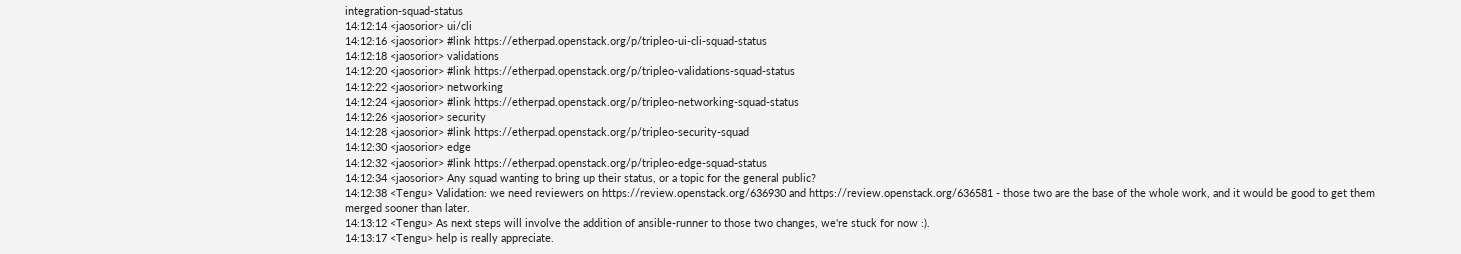integration-squad-status
14:12:14 <jaosorior> ui/cli
14:12:16 <jaosorior> #link https://etherpad.openstack.org/p/tripleo-ui-cli-squad-status
14:12:18 <jaosorior> validations
14:12:20 <jaosorior> #link https://etherpad.openstack.org/p/tripleo-validations-squad-status
14:12:22 <jaosorior> networking
14:12:24 <jaosorior> #link https://etherpad.openstack.org/p/tripleo-networking-squad-status
14:12:26 <jaosorior> security
14:12:28 <jaosorior> #link https://etherpad.openstack.org/p/tripleo-security-squad
14:12:30 <jaosorior> edge
14:12:32 <jaosorior> #link https://etherpad.openstack.org/p/tripleo-edge-squad-status
14:12:34 <jaosorior> Any squad wanting to bring up their status, or a topic for the general public?
14:12:38 <Tengu> Validation: we need reviewers on https://review.openstack.org/636930 and https://review.openstack.org/636581 - those two are the base of the whole work, and it would be good to get them merged sooner than later.
14:13:12 <Tengu> As next steps will involve the addition of ansible-runner to those two changes, we're stuck for now :).
14:13:17 <Tengu> help is really appreciate.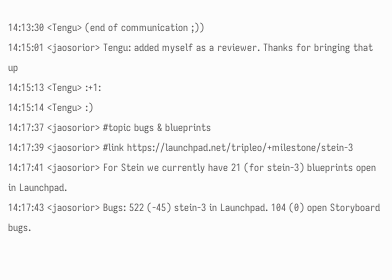14:13:30 <Tengu> (end of communication ;))
14:15:01 <jaosorior> Tengu: added myself as a reviewer. Thanks for bringing that up
14:15:13 <Tengu> :+1:
14:15:14 <Tengu> :)
14:17:37 <jaosorior> #topic bugs & blueprints
14:17:39 <jaosorior> #link https://launchpad.net/tripleo/+milestone/stein-3
14:17:41 <jaosorior> For Stein we currently have 21 (for stein-3) blueprints open in Launchpad.
14:17:43 <jaosorior> Bugs: 522 (-45) stein-3 in Launchpad. 104 (0) open Storyboard bugs.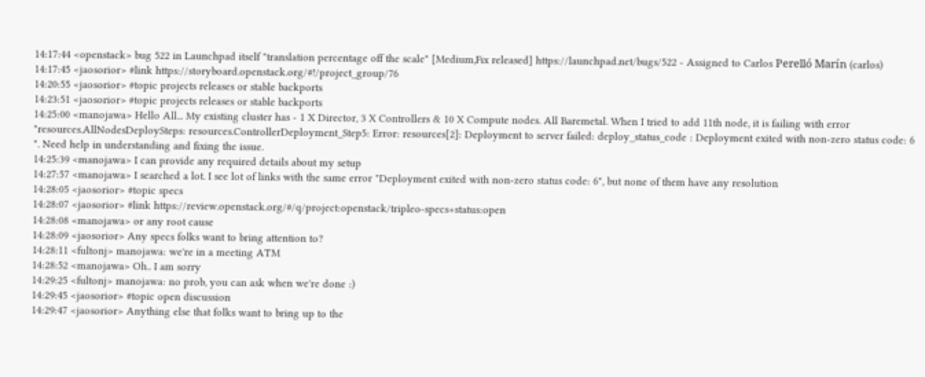14:17:44 <openstack> bug 522 in Launchpad itself "translation percentage off the scale" [Medium,Fix released] https://launchpad.net/bugs/522 - Assigned to Carlos Perelló Marín (carlos)
14:17:45 <jaosorior> #link https://storyboard.openstack.org/#!/project_group/76
14:20:55 <jaosorior> #topic projects releases or stable backports
14:23:51 <jaosorior> #topic projects releases or stable backports
14:25:00 <manojawa> Hello All... My existing cluster has - 1 X Director, 3 X Controllers & 10 X Compute nodes. All Baremetal. When I tried to add 11th node, it is failing with error "resources.AllNodesDeploySteps: resources.ControllerDeployment_Step5: Error: resources[2]: Deployment to server failed: deploy_status_code : Deployment exited with non-zero status code: 6 ". Need help in understanding and fixing the issue.
14:25:39 <manojawa> I can provide any required details about my setup
14:27:57 <manojawa> I searched a lot. I see lot of links with the same error "Deployment exited with non-zero status code: 6", but none of them have any resolution
14:28:05 <jaosorior> #topic specs
14:28:07 <jaosorior> #link https://review.openstack.org/#/q/project:openstack/tripleo-specs+status:open
14:28:08 <manojawa> or any root cause
14:28:09 <jaosorior> Any specs folks want to bring attention to?
14:28:11 <fultonj> manojawa: we're in a meeting ATM
14:28:52 <manojawa> Oh.. I am sorry
14:29:25 <fultonj> manojawa: no prob, you can ask when we're done :)
14:29:45 <jaosorior> #topic open discussion
14:29:47 <jaosorior> Anything else that folks want to bring up to the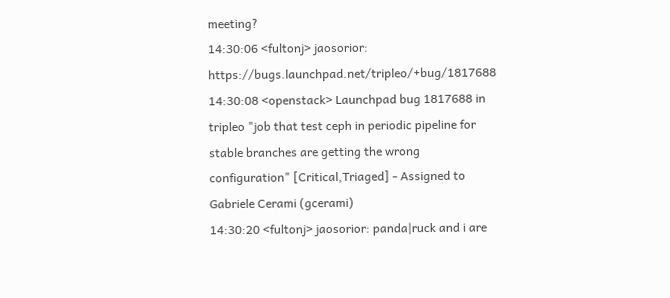meeting?
14:30:06 <fultonj> jaosorior: https://bugs.launchpad.net/tripleo/+bug/1817688
14:30:08 <openstack> Launchpad bug 1817688 in tripleo "job that test ceph in periodic pipeline for stable branches are getting the wrong configuration" [Critical,Triaged] - Assigned to Gabriele Cerami (gcerami)
14:30:20 <fultonj> jaosorior: panda|ruck and i are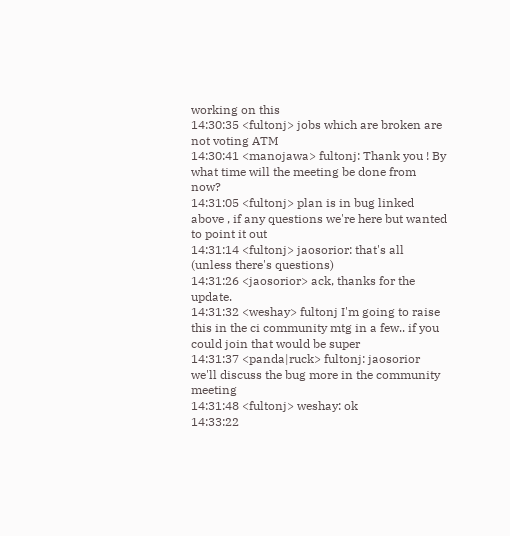working on this
14:30:35 <fultonj> jobs which are broken are not voting ATM
14:30:41 <manojawa> fultonj: Thank you ! By what time will the meeting be done from now?
14:31:05 <fultonj> plan is in bug linked above , if any questions we're here but wanted to point it out
14:31:14 <fultonj> jaosorior: that's all (unless there's questions)
14:31:26 <jaosorior> ack, thanks for the update.
14:31:32 <weshay> fultonj I'm going to raise this in the ci community mtg in a few.. if you could join that would be super
14:31:37 <panda|ruck> fultonj: jaosorior we'll discuss the bug more in the community meeting
14:31:48 <fultonj> weshay: ok
14:33:22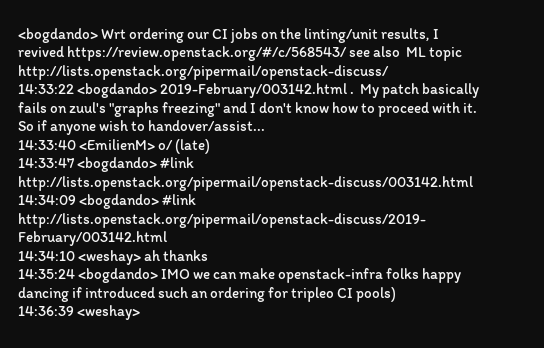<bogdando> Wrt ordering our CI jobs on the linting/unit results, I revived https://review.openstack.org/#/c/568543/ see also  ML topic http://lists.openstack.org/pipermail/openstack-discuss/
14:33:22 <bogdando> 2019-February/003142.html .  My patch basically fails on zuul's "graphs freezing" and I don't know how to proceed with it. So if anyone wish to handover/assist...
14:33:40 <EmilienM> o/ (late)
14:33:47 <bogdando> #link http://lists.openstack.org/pipermail/openstack-discuss/003142.html
14:34:09 <bogdando> #link http://lists.openstack.org/pipermail/openstack-discuss/2019-February/003142.html
14:34:10 <weshay> ah thanks
14:35:24 <bogdando> IMO we can make openstack-infra folks happy dancing if introduced such an ordering for tripleo CI pools)
14:36:39 <weshay>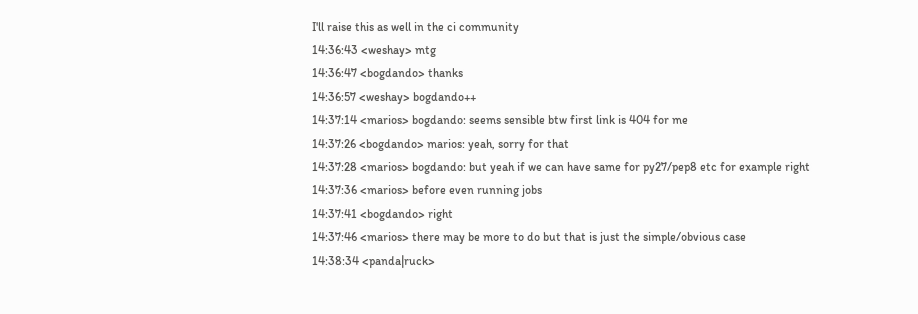I'll raise this as well in the ci community
14:36:43 <weshay> mtg
14:36:47 <bogdando> thanks
14:36:57 <weshay> bogdando++
14:37:14 <marios> bogdando: seems sensible btw first link is 404 for me
14:37:26 <bogdando> marios: yeah, sorry for that
14:37:28 <marios> bogdando: but yeah if we can have same for py27/pep8 etc for example right
14:37:36 <marios> before even running jobs
14:37:41 <bogdando> right
14:37:46 <marios> there may be more to do but that is just the simple/obvious case
14:38:34 <panda|ruck>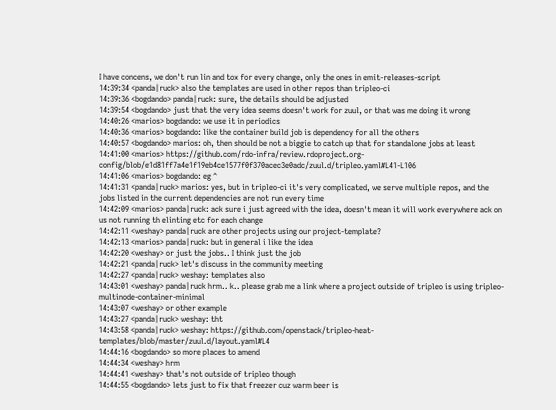I have concens, we don't run lin and tox for every change, only the ones in emit-releases-script
14:39:34 <panda|ruck> also the templates are used in other repos than tripleo-ci
14:39:36 <bogdando> panda|ruck: sure, the details should be adjusted
14:39:54 <bogdando> just that the very idea seems doesn't work for zuul, or that was me doing it wrong
14:40:26 <marios> bogdando: we use it in periodics
14:40:36 <marios> bogdando: like the container build job is dependency for all the others
14:40:57 <bogdando> marios: oh, then should be not a biggie to catch up that for standalone jobs at least
14:41:00 <marios> https://github.com/rdo-infra/review.rdoproject.org-config/blob/e1d81ff7a4e1f19eb4ce1577f0f370acec3e0adc/zuul.d/tripleo.yaml#L41-L106
14:41:06 <marios> bogdando: eg ^
14:41:31 <panda|ruck> marios: yes, but in tripleo-ci it's very complicated, we serve multiple repos, and the jobs listed in the current dependencies are not run every time
14:42:09 <marios> panda|ruck: ack sure i just agreed with the idea, doesn't mean it will work everywhere ack on us not running th elinting etc for each change
14:42:11 <weshay> panda|ruck are other projects using our project-template?
14:42:13 <marios> panda|ruck: but in general i like the idea
14:42:20 <weshay> or just the jobs.. I think just the job
14:42:21 <panda|ruck> let's discuss in the community meeting
14:42:27 <panda|ruck> weshay: templates also
14:43:01 <weshay> panda|ruck hrm.. k.. please grab me a link where a project outside of tripleo is using tripleo-multinode-container-minimal
14:43:07 <weshay> or other example
14:43:27 <panda|ruck> weshay: tht
14:43:58 <panda|ruck> weshay: https://github.com/openstack/tripleo-heat-templates/blob/master/zuul.d/layout.yaml#L4
14:44:16 <bogdando> so more places to amend
14:44:34 <weshay> hrm
14:44:41 <weshay> that's not outside of tripleo though
14:44:55 <bogdando> lets just to fix that freezer cuz warm beer is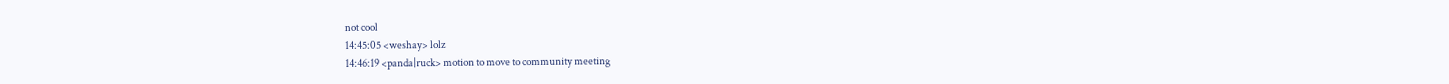not cool
14:45:05 <weshay> lolz
14:46:19 <panda|ruck> motion to move to community meeting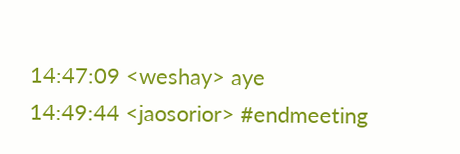14:47:09 <weshay> aye
14:49:44 <jaosorior> #endmeeting